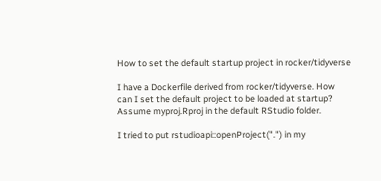How to set the default startup project in rocker/tidyverse

I have a Dockerfile derived from rocker/tidyverse. How can I set the default project to be loaded at startup? Assume myproj.Rproj in the default RStudio folder.

I tried to put rstudioapi::openProject(".") in my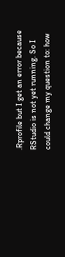.Rprofile but I get an error because RStudio is not yet running. So I could change my question to: how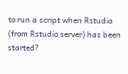to run a script when Rstudio (from Rstudio server) has been started?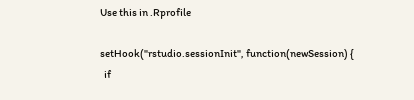Use this in .Rprofile

setHook("rstudio.sessionInit", function(newSession) {
  if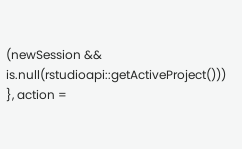(newSession && is.null(rstudioapi::getActiveProject()))
}, action =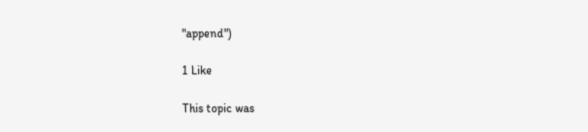"append")

1 Like

This topic was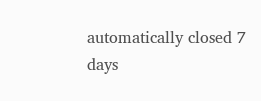automatically closed 7 days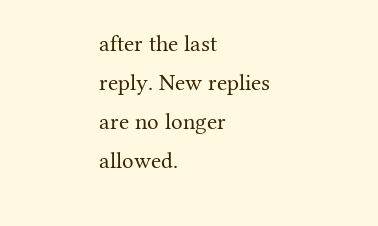after the last reply. New replies are no longer allowed.